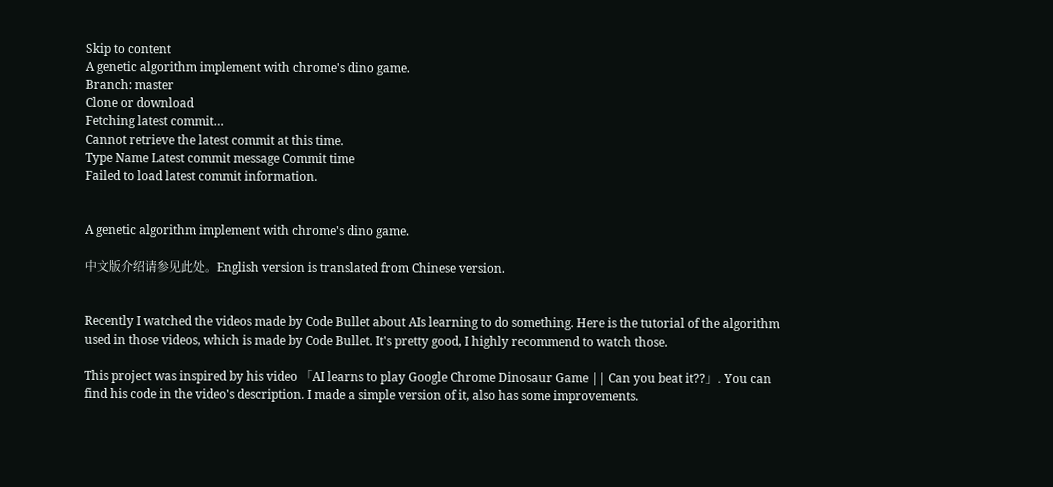Skip to content
A genetic algorithm implement with chrome's dino game.
Branch: master
Clone or download
Fetching latest commit…
Cannot retrieve the latest commit at this time.
Type Name Latest commit message Commit time
Failed to load latest commit information.


A genetic algorithm implement with chrome's dino game.

中文版介绍请参见此处。English version is translated from Chinese version.


Recently I watched the videos made by Code Bullet about AIs learning to do something. Here is the tutorial of the algorithm used in those videos, which is made by Code Bullet. It's pretty good, I highly recommend to watch those.

This project was inspired by his video 「AI learns to play Google Chrome Dinosaur Game || Can you beat it??」. You can find his code in the video's description. I made a simple version of it, also has some improvements.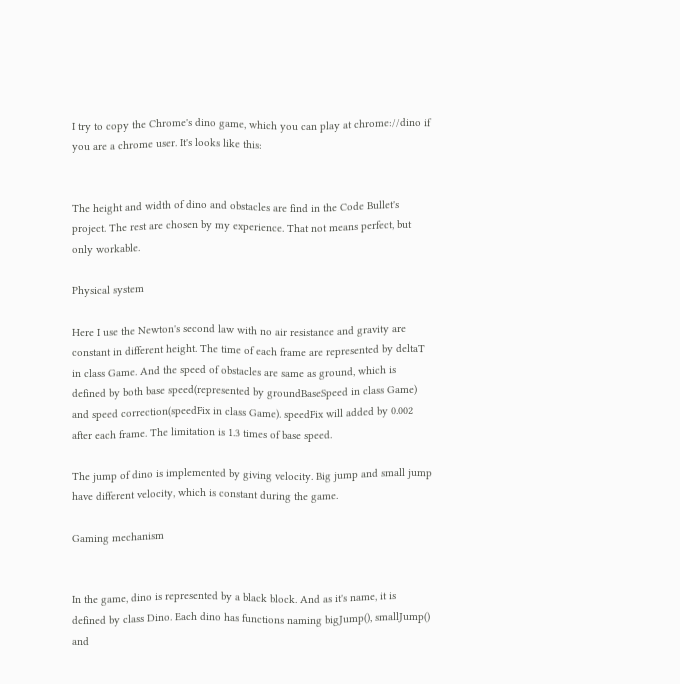I try to copy the Chrome's dino game, which you can play at chrome://dino if you are a chrome user. It's looks like this:


The height and width of dino and obstacles are find in the Code Bullet's project. The rest are chosen by my experience. That not means perfect, but only workable.

Physical system

Here I use the Newton's second law with no air resistance and gravity are constant in different height. The time of each frame are represented by deltaT in class Game. And the speed of obstacles are same as ground, which is defined by both base speed(represented by groundBaseSpeed in class Game) and speed correction(speedFix in class Game). speedFix will added by 0.002 after each frame. The limitation is 1.3 times of base speed.

The jump of dino is implemented by giving velocity. Big jump and small jump have different velocity, which is constant during the game.

Gaming mechanism


In the game, dino is represented by a black block. And as it's name, it is defined by class Dino. Each dino has functions naming bigJump(), smallJump() and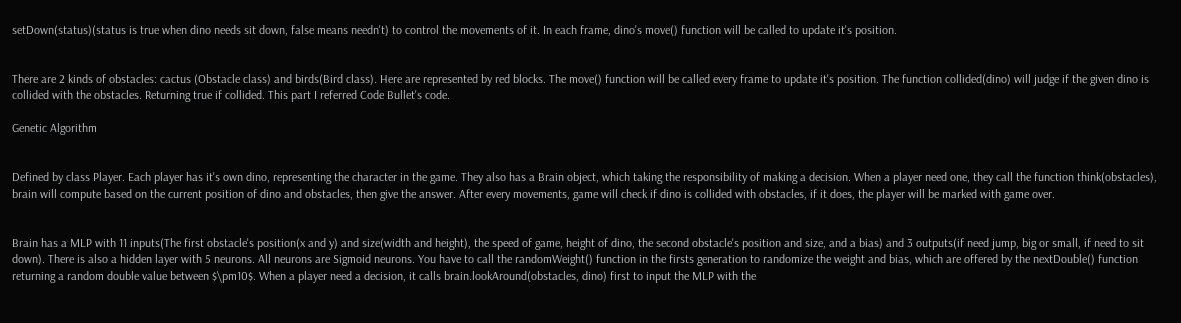setDown(status)(status is true when dino needs sit down, false means needn't) to control the movements of it. In each frame, dino's move() function will be called to update it's position.


There are 2 kinds of obstacles: cactus (Obstacle class) and birds(Bird class). Here are represented by red blocks. The move() function will be called every frame to update it's position. The function collided(dino) will judge if the given dino is collided with the obstacles. Returning true if collided. This part I referred Code Bullet's code.

Genetic Algorithm


Defined by class Player. Each player has it's own dino, representing the character in the game. They also has a Brain object, which taking the responsibility of making a decision. When a player need one, they call the function think(obstacles), brain will compute based on the current position of dino and obstacles, then give the answer. After every movements, game will check if dino is collided with obstacles, if it does, the player will be marked with game over.


Brain has a MLP with 11 inputs(The first obstacle's position(x and y) and size(width and height), the speed of game, height of dino, the second obstacle's position and size, and a bias) and 3 outputs(if need jump, big or small, if need to sit down). There is also a hidden layer with 5 neurons. All neurons are Sigmoid neurons. You have to call the randomWeight() function in the firsts generation to randomize the weight and bias, which are offered by the nextDouble() function returning a random double value between $\pm10$. When a player need a decision, it calls brain.lookAround(obstacles, dino) first to input the MLP with the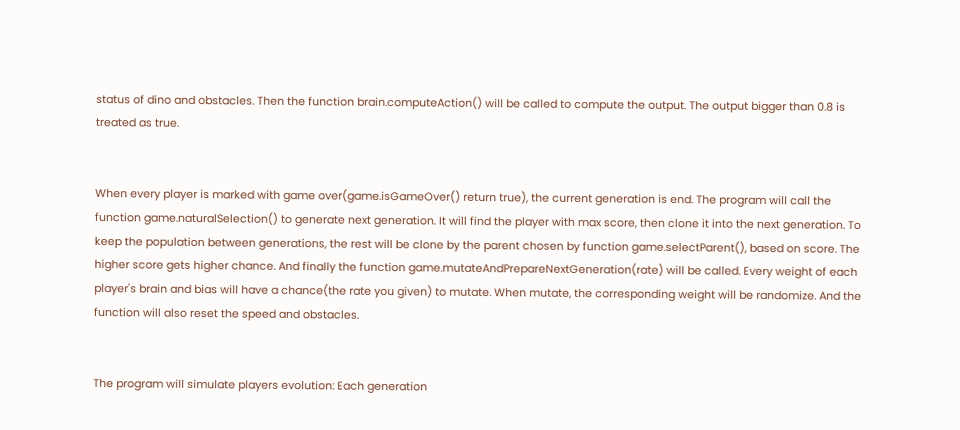status of dino and obstacles. Then the function brain.computeAction() will be called to compute the output. The output bigger than 0.8 is treated as true.


When every player is marked with game over(game.isGameOver() return true), the current generation is end. The program will call the function game.naturalSelection() to generate next generation. It will find the player with max score, then clone it into the next generation. To keep the population between generations, the rest will be clone by the parent chosen by function game.selectParent(), based on score. The higher score gets higher chance. And finally the function game.mutateAndPrepareNextGeneration(rate) will be called. Every weight of each player's brain and bias will have a chance(the rate you given) to mutate. When mutate, the corresponding weight will be randomize. And the function will also reset the speed and obstacles.


The program will simulate players evolution: Each generation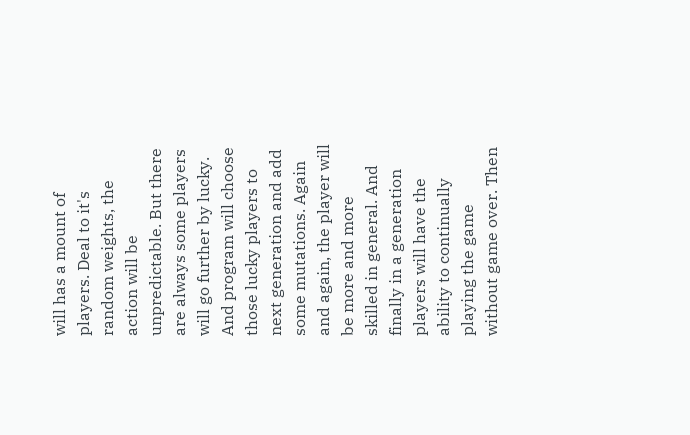will has a mount of players. Deal to it's random weights, the action will be unpredictable. But there are always some players will go further by lucky. And program will choose those lucky players to next generation and add some mutations. Again and again, the player will be more and more skilled in general. And finally in a generation players will have the ability to continually playing the game without game over. Then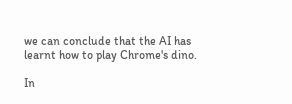we can conclude that the AI has learnt how to play Chrome's dino.

In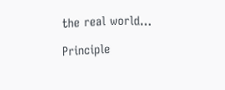the real world...

Principle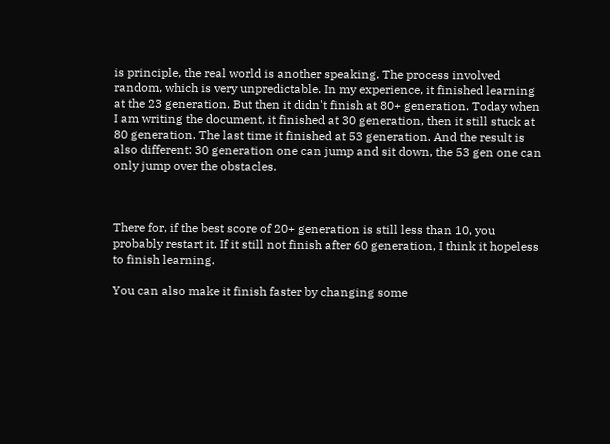is principle, the real world is another speaking. The process involved random, which is very unpredictable. In my experience, it finished learning at the 23 generation. But then it didn't finish at 80+ generation. Today when I am writing the document, it finished at 30 generation, then it still stuck at 80 generation. The last time it finished at 53 generation. And the result is also different: 30 generation one can jump and sit down, the 53 gen one can only jump over the obstacles.



There for, if the best score of 20+ generation is still less than 10, you probably restart it. If it still not finish after 60 generation, I think it hopeless to finish learning.

You can also make it finish faster by changing some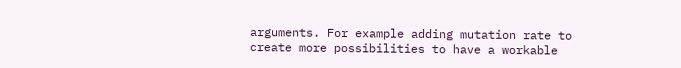arguments. For example adding mutation rate to create more possibilities to have a workable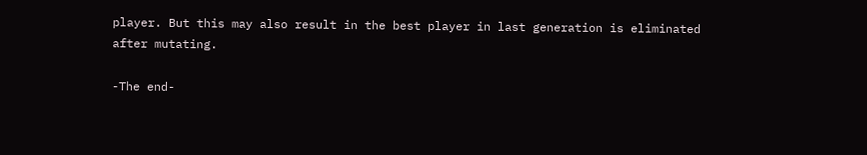player. But this may also result in the best player in last generation is eliminated after mutating.

-The end-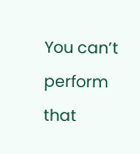You can’t perform that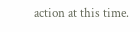action at this time.